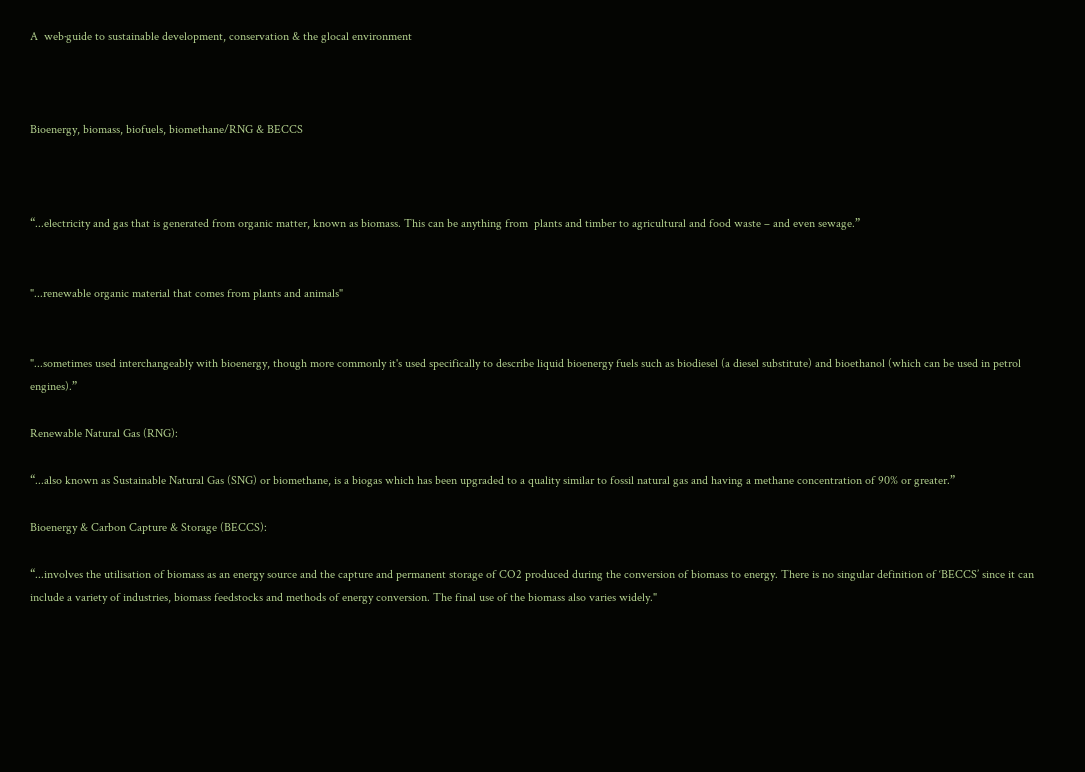A  web·guide to sustainable development, conservation & the glocal environment



Bioenergy, biomass, biofuels, biomethane/RNG & BECCS



“...electricity and gas that is generated from organic matter, known as biomass. This can be anything from  plants and timber to agricultural and food waste – and even sewage.”


"...renewable organic material that comes from plants and animals"


"...sometimes used interchangeably with bioenergy, though more commonly it's used specifically to describe liquid bioenergy fuels such as biodiesel (a diesel substitute) and bioethanol (which can be used in petrol engines).”

Renewable Natural Gas (RNG):

“...also known as Sustainable Natural Gas (SNG) or biomethane, is a biogas which has been upgraded to a quality similar to fossil natural gas and having a methane concentration of 90% or greater.”

Bioenergy & Carbon Capture & Storage (BECCS):

“...involves the utilisation of biomass as an energy source and the capture and permanent storage of CO2 produced during the conversion of biomass to energy. There is no singular definition of ‘BECCS’ since it can include a variety of industries, biomass feedstocks and methods of energy conversion. The final use of the biomass also varies widely."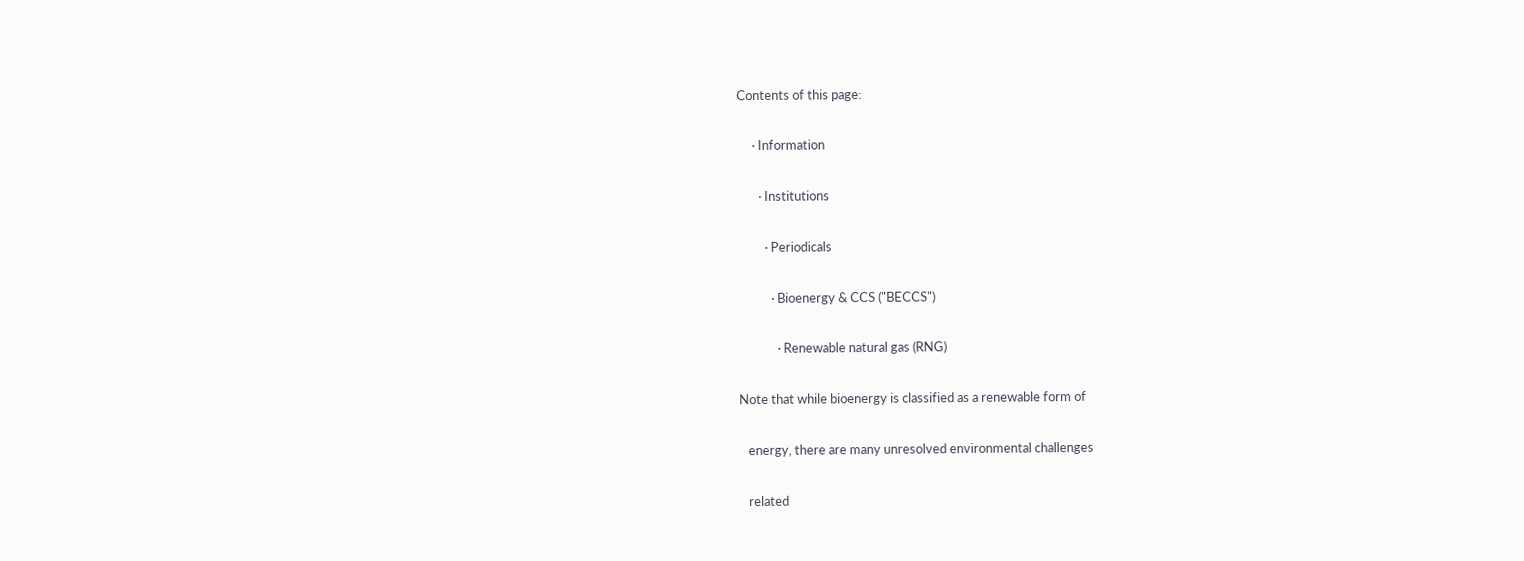Contents of this page:

     · Information

       · Institutions

         · Periodicals

           · Bioenergy & CCS ("BECCS")

             · Renewable natural gas (RNG)

Note that while bioenergy is classified as a renewable form of

   energy, there are many unresolved environmental challenges

   related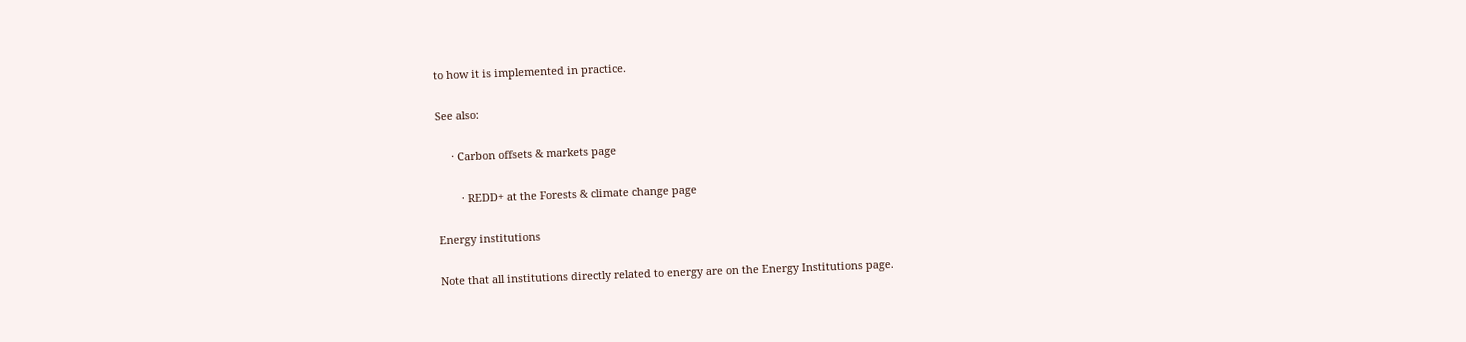to how it is implemented in practice.

See also:

     · Carbon offsets & markets page

        · REDD+ at the Forests & climate change page

Energy institutions

Note that all institutions directly related to energy are on the Energy Institutions page.